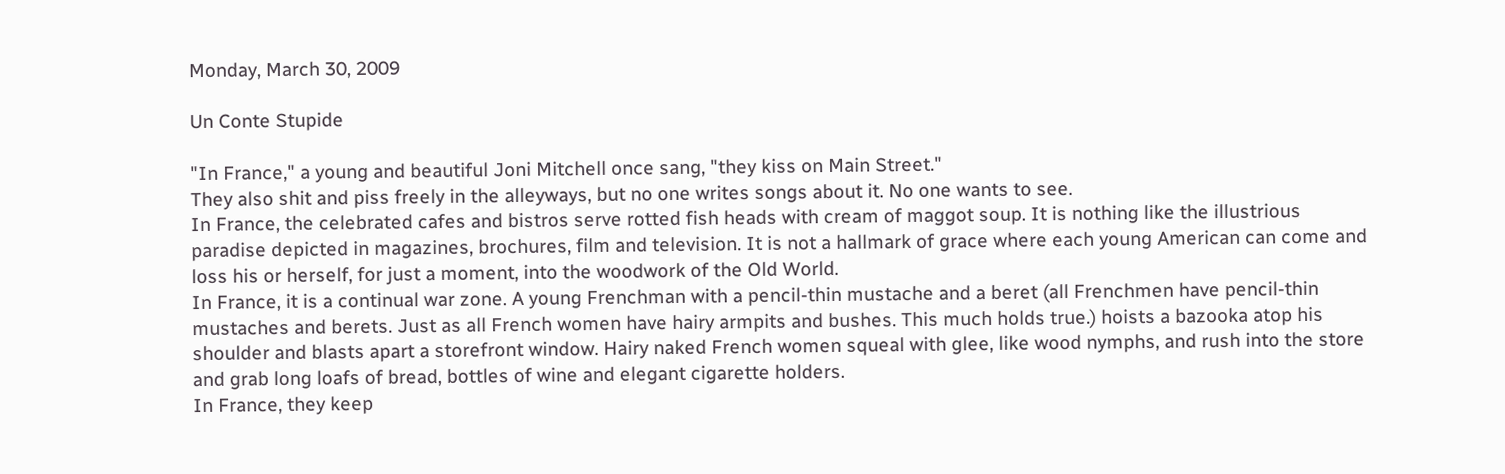Monday, March 30, 2009

Un Conte Stupide

"In France," a young and beautiful Joni Mitchell once sang, "they kiss on Main Street."
They also shit and piss freely in the alleyways, but no one writes songs about it. No one wants to see.
In France, the celebrated cafes and bistros serve rotted fish heads with cream of maggot soup. It is nothing like the illustrious paradise depicted in magazines, brochures, film and television. It is not a hallmark of grace where each young American can come and loss his or herself, for just a moment, into the woodwork of the Old World.
In France, it is a continual war zone. A young Frenchman with a pencil-thin mustache and a beret (all Frenchmen have pencil-thin mustaches and berets. Just as all French women have hairy armpits and bushes. This much holds true.) hoists a bazooka atop his shoulder and blasts apart a storefront window. Hairy naked French women squeal with glee, like wood nymphs, and rush into the store and grab long loafs of bread, bottles of wine and elegant cigarette holders.
In France, they keep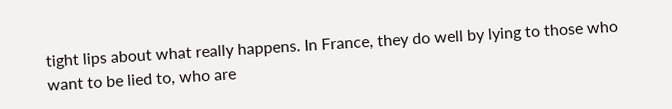tight lips about what really happens. In France, they do well by lying to those who want to be lied to, who are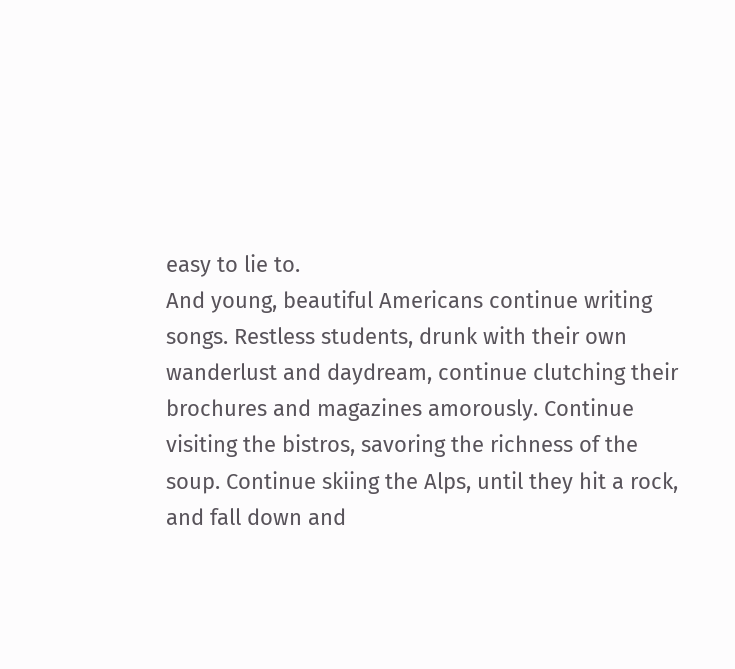easy to lie to.
And young, beautiful Americans continue writing songs. Restless students, drunk with their own wanderlust and daydream, continue clutching their brochures and magazines amorously. Continue visiting the bistros, savoring the richness of the soup. Continue skiing the Alps, until they hit a rock, and fall down and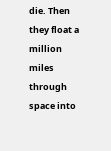die. Then they float a million miles through space into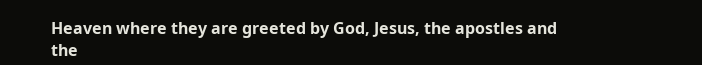Heaven where they are greeted by God, Jesus, the apostles and the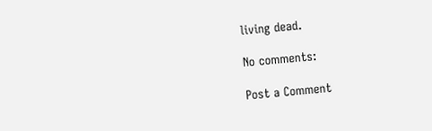living dead.

No comments:

Post a Comment